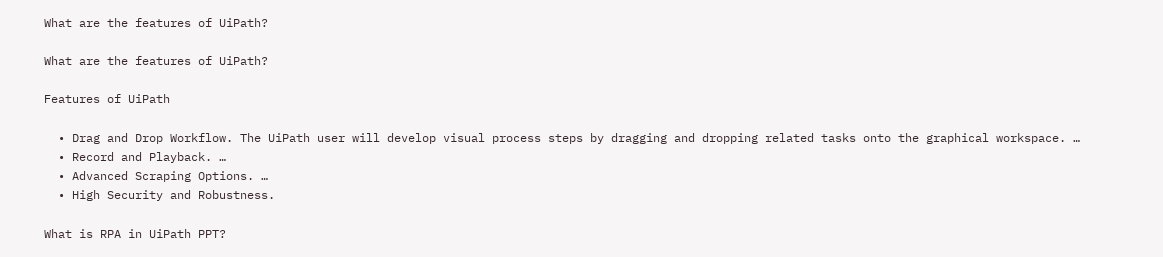What are the features of UiPath?

What are the features of UiPath?

Features of UiPath

  • Drag and Drop Workflow. The UiPath user will develop visual process steps by dragging and dropping related tasks onto the graphical workspace. …
  • Record and Playback. …
  • Advanced Scraping Options. …
  • High Security and Robustness.

What is RPA in UiPath PPT?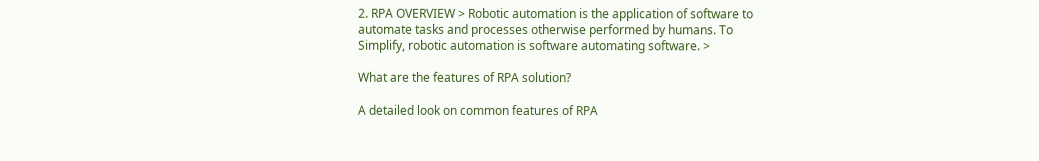2. RPA OVERVIEW > Robotic automation is the application of software to automate tasks and processes otherwise performed by humans. To Simplify, robotic automation is software automating software. >

What are the features of RPA solution?

A detailed look on common features of RPA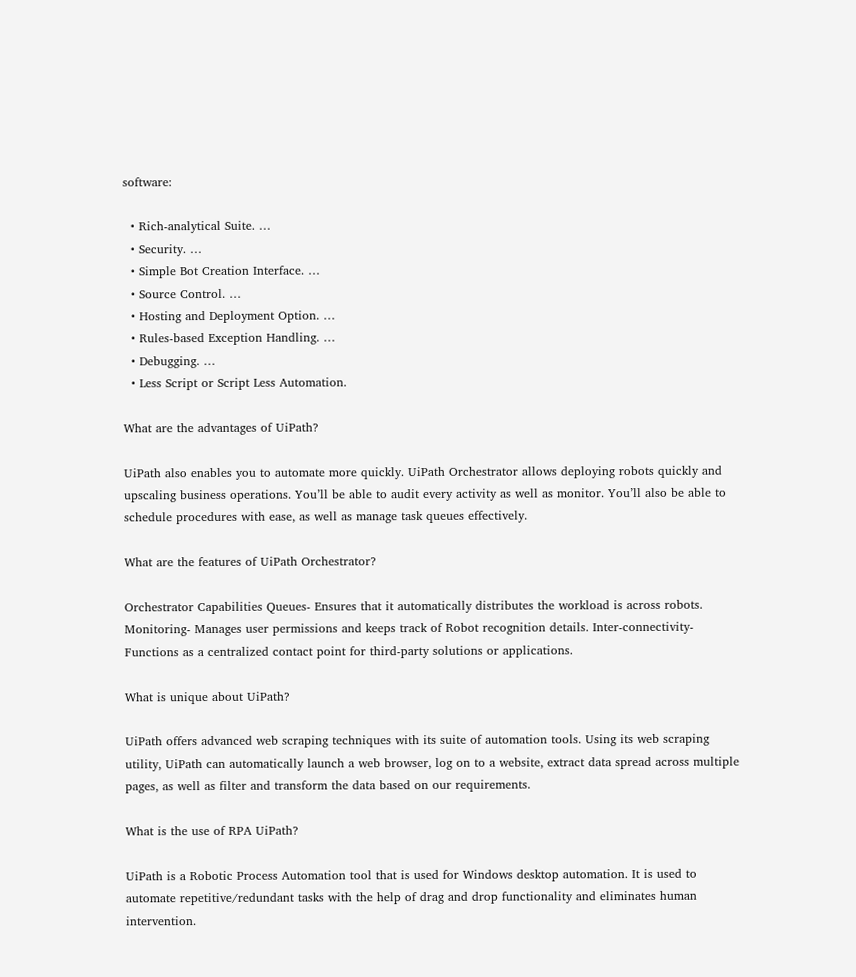software:

  • Rich-analytical Suite. …
  • Security. …
  • Simple Bot Creation Interface. …
  • Source Control. …
  • Hosting and Deployment Option. …
  • Rules-based Exception Handling. …
  • Debugging. …
  • Less Script or Script Less Automation.

What are the advantages of UiPath?

UiPath also enables you to automate more quickly. UiPath Orchestrator allows deploying robots quickly and upscaling business operations. You’ll be able to audit every activity as well as monitor. You’ll also be able to schedule procedures with ease, as well as manage task queues effectively.

What are the features of UiPath Orchestrator?

Orchestrator Capabilities Queues- Ensures that it automatically distributes the workload is across robots. Monitoring- Manages user permissions and keeps track of Robot recognition details. Inter-connectivity- Functions as a centralized contact point for third-party solutions or applications.

What is unique about UiPath?

UiPath offers advanced web scraping techniques with its suite of automation tools. Using its web scraping utility, UiPath can automatically launch a web browser, log on to a website, extract data spread across multiple pages, as well as filter and transform the data based on our requirements.

What is the use of RPA UiPath?

UiPath is a Robotic Process Automation tool that is used for Windows desktop automation. It is used to automate repetitive/redundant tasks with the help of drag and drop functionality and eliminates human intervention.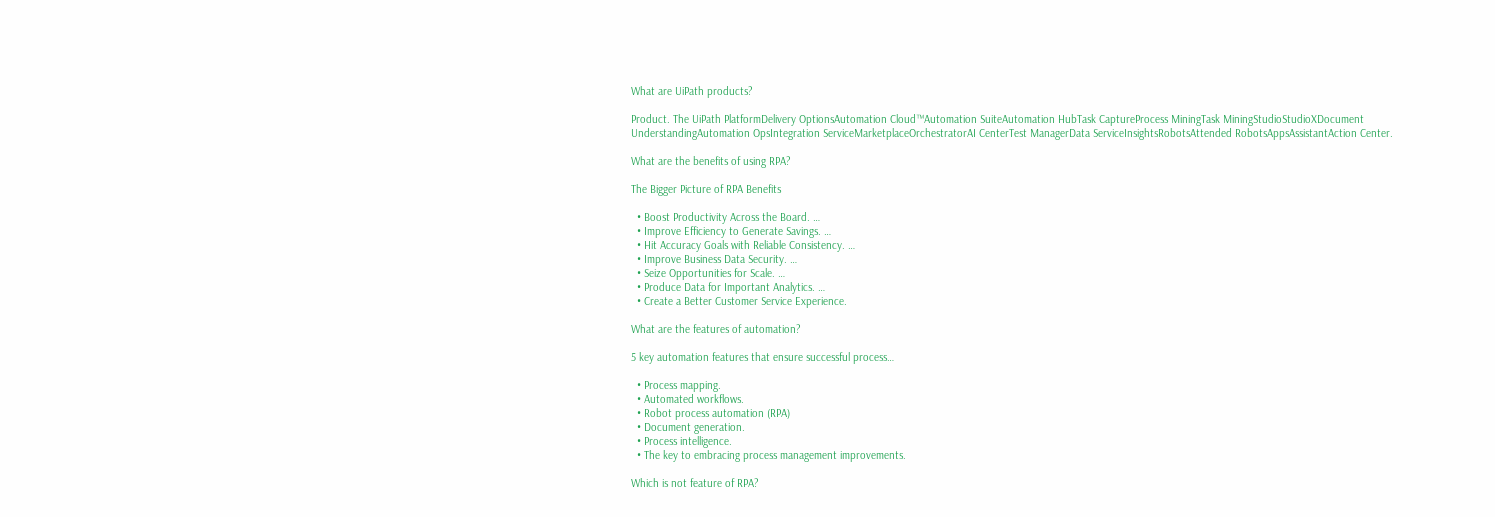What are UiPath products?

Product. The UiPath PlatformDelivery OptionsAutomation Cloud™Automation SuiteAutomation HubTask CaptureProcess MiningTask MiningStudioStudioXDocument UnderstandingAutomation OpsIntegration ServiceMarketplaceOrchestratorAI CenterTest ManagerData ServiceInsightsRobotsAttended RobotsAppsAssistantAction Center.

What are the benefits of using RPA?

The Bigger Picture of RPA Benefits

  • Boost Productivity Across the Board. …
  • Improve Efficiency to Generate Savings. …
  • Hit Accuracy Goals with Reliable Consistency. …
  • Improve Business Data Security. …
  • Seize Opportunities for Scale. …
  • Produce Data for Important Analytics. …
  • Create a Better Customer Service Experience.

What are the features of automation?

5 key automation features that ensure successful process…

  • Process mapping.
  • Automated workflows.
  • Robot process automation (RPA)
  • Document generation.
  • Process intelligence.
  • The key to embracing process management improvements.

Which is not feature of RPA?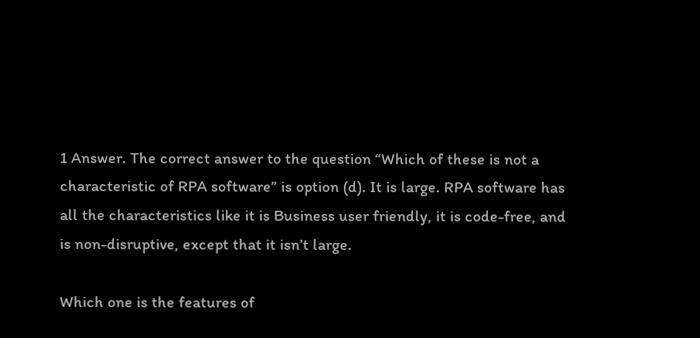1 Answer. The correct answer to the question “Which of these is not a characteristic of RPA software” is option (d). It is large. RPA software has all the characteristics like it is Business user friendly, it is code-free, and is non-disruptive, except that it isn’t large.

Which one is the features of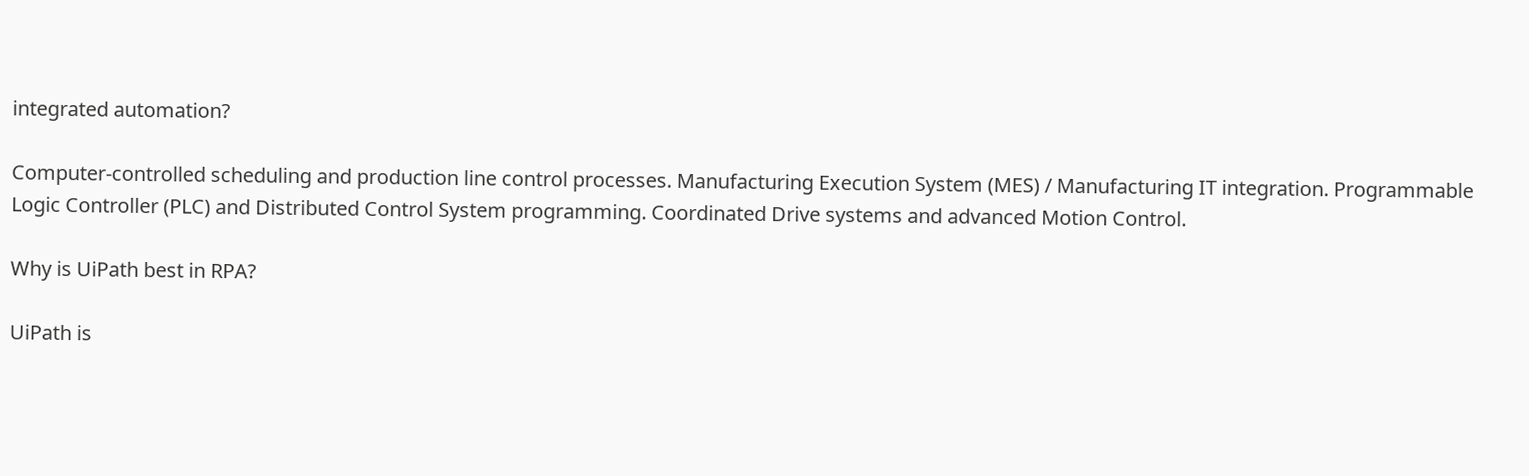integrated automation?

Computer-controlled scheduling and production line control processes. Manufacturing Execution System (MES) / Manufacturing IT integration. Programmable Logic Controller (PLC) and Distributed Control System programming. Coordinated Drive systems and advanced Motion Control.

Why is UiPath best in RPA?

UiPath is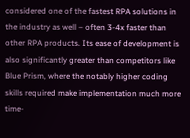considered one of the fastest RPA solutions in the industry as well – often 3-4x faster than other RPA products. Its ease of development is also significantly greater than competitors like Blue Prism, where the notably higher coding skills required make implementation much more time-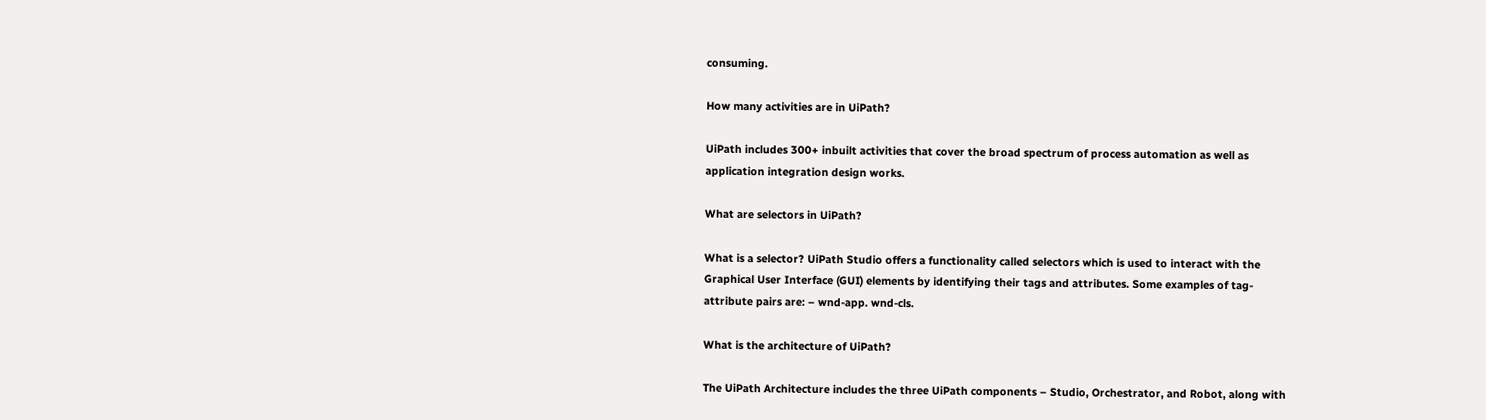consuming.

How many activities are in UiPath?

UiPath includes 300+ inbuilt activities that cover the broad spectrum of process automation as well as application integration design works.

What are selectors in UiPath?

What is a selector? UiPath Studio offers a functionality called selectors which is used to interact with the Graphical User Interface (GUI) elements by identifying their tags and attributes. Some examples of tag-attribute pairs are: – wnd-app. wnd-cls.

What is the architecture of UiPath?

The UiPath Architecture includes the three UiPath components – Studio, Orchestrator, and Robot, along with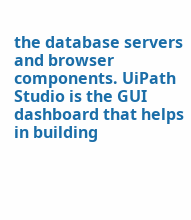the database servers and browser components. UiPath Studio is the GUI dashboard that helps in building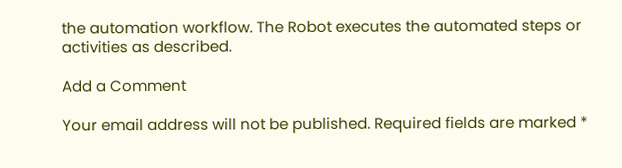the automation workflow. The Robot executes the automated steps or activities as described.

Add a Comment

Your email address will not be published. Required fields are marked *